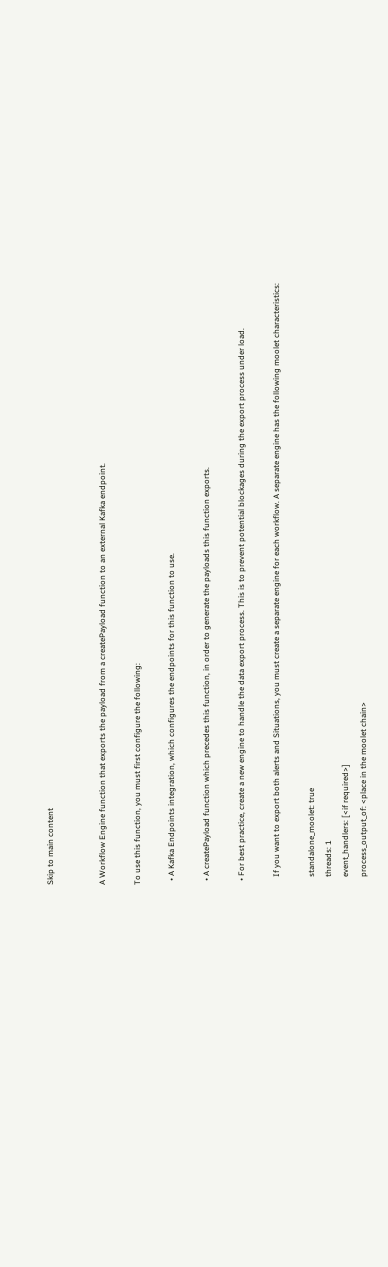Skip to main content


A Workflow Engine function that exports the payload from a createPayload function to an external Kafka endpoint.

To use this function, you must first configure the following:

  • A Kafka Endpoints integration, which configures the endpoints for this function to use.

  • A createPayload function which precedes this function, in order to generate the payloads this function exports.

  • For best practice, create a new engine to handle the data export process. This is to prevent potential blockages during the export process under load.

    If you want to export both alerts and Situations, you must create a separate engine for each workflow. A separate engine has the following moolet characteristics:

    standalone_moolet: true
    threads: 1
    event_handlers: [<if required>]
    process_output_of: <place in the moolet chain>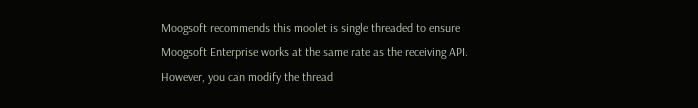Moogsoft recommends this moolet is single threaded to ensure Moogsoft Enterprise works at the same rate as the receiving API. However, you can modify the thread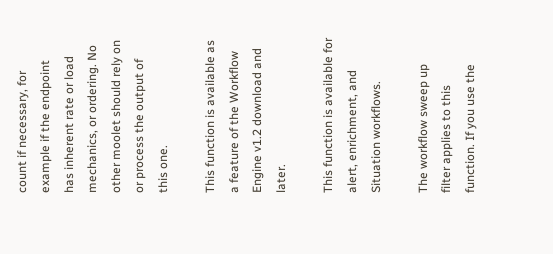count if necessary, for example if the endpoint has inherent rate or load mechanics, or ordering. No other moolet should rely on or process the output of this one.

This function is available as a feature of the Workflow Engine v1.2 download and later.

This function is available for alert, enrichment, and Situation workflows.

The workflow sweep up filter applies to this function. If you use the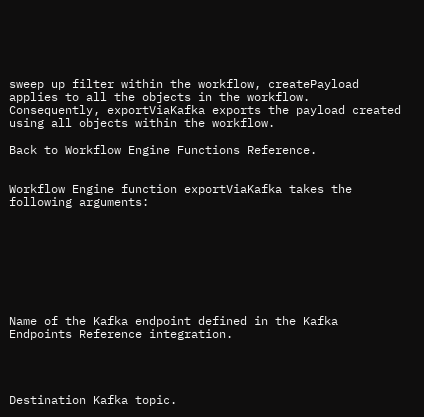sweep up filter within the workflow, createPayload applies to all the objects in the workflow. Consequently, exportViaKafka exports the payload created using all objects within the workflow.

Back to Workflow Engine Functions Reference.


Workflow Engine function exportViaKafka takes the following arguments:








Name of the Kafka endpoint defined in the Kafka Endpoints Reference integration.




Destination Kafka topic.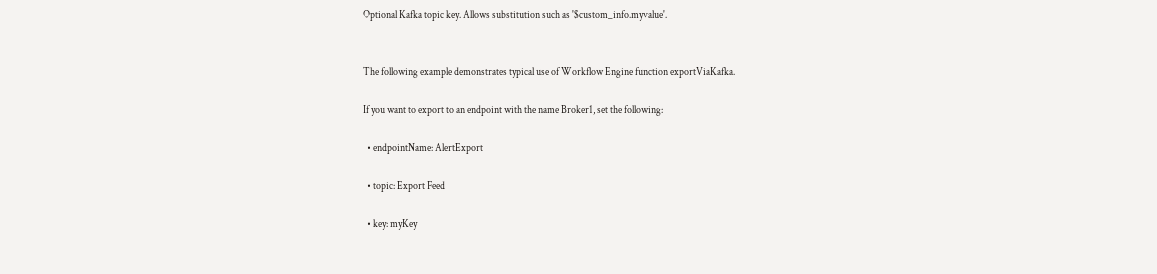Optional Kafka topic key. Allows substitution such as '$custom_info.myvalue'.


The following example demonstrates typical use of Workflow Engine function exportViaKafka.

If you want to export to an endpoint with the name Broker1, set the following:

  • endpointName: AlertExport

  • topic: Export Feed

  • key: myKey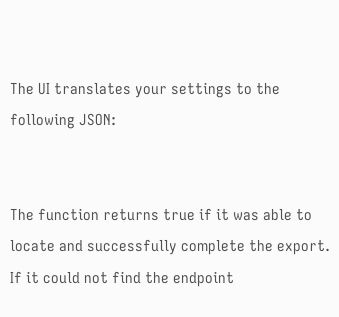The UI translates your settings to the following JSON:


The function returns true if it was able to locate and successfully complete the export. If it could not find the endpoint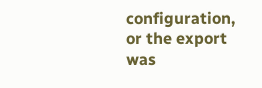configuration, or the export was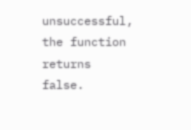unsuccessful, the function returns false.